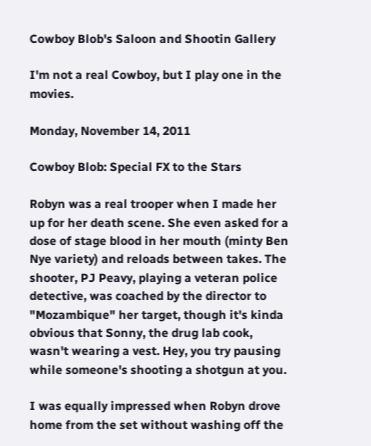Cowboy Blob's Saloon and Shootin Gallery

I'm not a real Cowboy, but I play one in the movies.

Monday, November 14, 2011

Cowboy Blob: Special FX to the Stars

Robyn was a real trooper when I made her up for her death scene. She even asked for a dose of stage blood in her mouth (minty Ben Nye variety) and reloads between takes. The shooter, PJ Peavy, playing a veteran police detective, was coached by the director to "Mozambique" her target, though it's kinda obvious that Sonny, the drug lab cook, wasn't wearing a vest. Hey, you try pausing while someone's shooting a shotgun at you.

I was equally impressed when Robyn drove home from the set without washing off the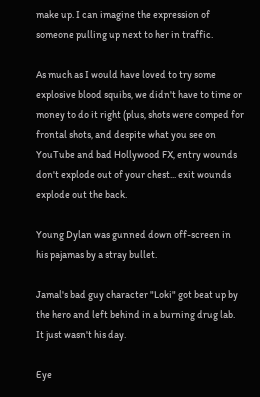make up. I can imagine the expression of someone pulling up next to her in traffic.

As much as I would have loved to try some explosive blood squibs, we didn't have to time or money to do it right (plus, shots were comped for frontal shots, and despite what you see on YouTube and bad Hollywood FX, entry wounds don't explode out of your chest... exit wounds explode out the back.

Young Dylan was gunned down off-screen in his pajamas by a stray bullet.

Jamal's bad guy character "Loki" got beat up by the hero and left behind in a burning drug lab. It just wasn't his day.

Eye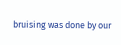bruising was done by our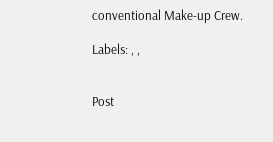conventional Make-up Crew.

Labels: , ,


Post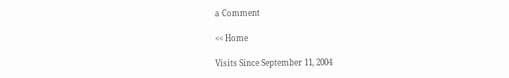a Comment

<< Home

Visits Since September 11, 2004